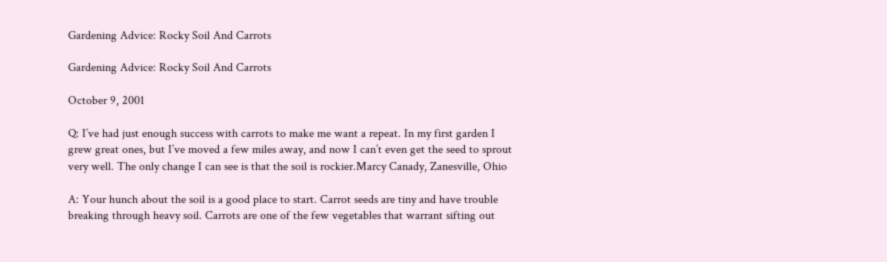Gardening Advice: Rocky Soil And Carrots

Gardening Advice: Rocky Soil And Carrots

October 9, 2001

Q: I’ve had just enough success with carrots to make me want a repeat. In my first garden I grew great ones, but I’ve moved a few miles away, and now I can’t even get the seed to sprout very well. The only change I can see is that the soil is rockier.Marcy Canady, Zanesville, Ohio

A: Your hunch about the soil is a good place to start. Carrot seeds are tiny and have trouble breaking through heavy soil. Carrots are one of the few vegetables that warrant sifting out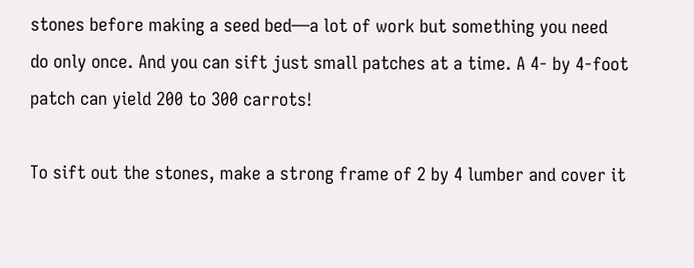stones before making a seed bed—a lot of work but something you need do only once. And you can sift just small patches at a time. A 4- by 4-foot patch can yield 200 to 300 carrots!

To sift out the stones, make a strong frame of 2 by 4 lumber and cover it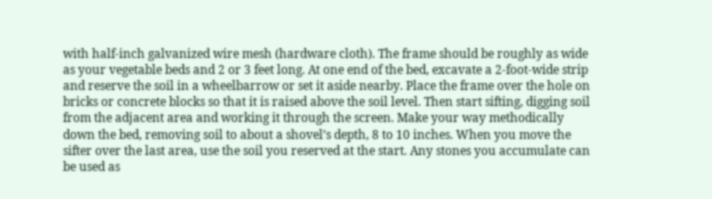with half-inch galvanized wire mesh (hardware cloth). The frame should be roughly as wide as your vegetable beds and 2 or 3 feet long. At one end of the bed, excavate a 2-foot-wide strip and reserve the soil in a wheelbarrow or set it aside nearby. Place the frame over the hole on bricks or concrete blocks so that it is raised above the soil level. Then start sifting, digging soil from the adjacent area and working it through the screen. Make your way methodically down the bed, removing soil to about a shovel’s depth, 8 to 10 inches. When you move the sifter over the last area, use the soil you reserved at the start. Any stones you accumulate can be used as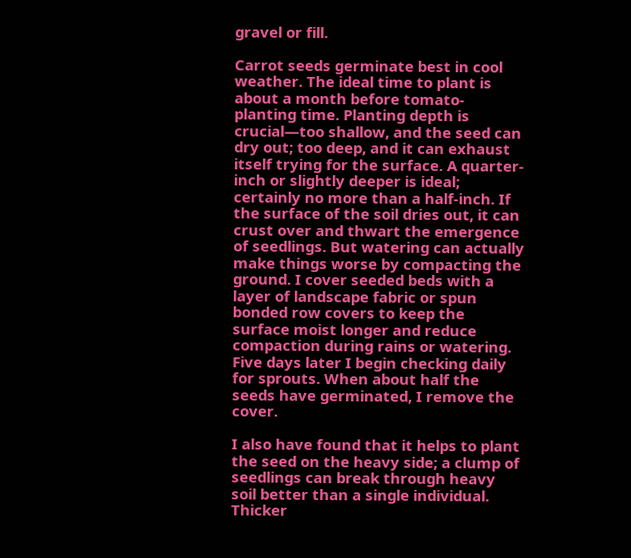gravel or fill.

Carrot seeds germinate best in cool weather. The ideal time to plant is about a month before tomato-planting time. Planting depth is crucial—too shallow, and the seed can dry out; too deep, and it can exhaust itself trying for the surface. A quarter-inch or slightly deeper is ideal; certainly no more than a half-inch. If the surface of the soil dries out, it can crust over and thwart the emergence of seedlings. But watering can actually make things worse by compacting the ground. I cover seeded beds with a layer of landscape fabric or spun bonded row covers to keep the surface moist longer and reduce compaction during rains or watering. Five days later I begin checking daily for sprouts. When about half the seeds have germinated, I remove the cover.

I also have found that it helps to plant the seed on the heavy side; a clump of seedlings can break through heavy soil better than a single individual. Thicker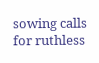sowing calls for ruthless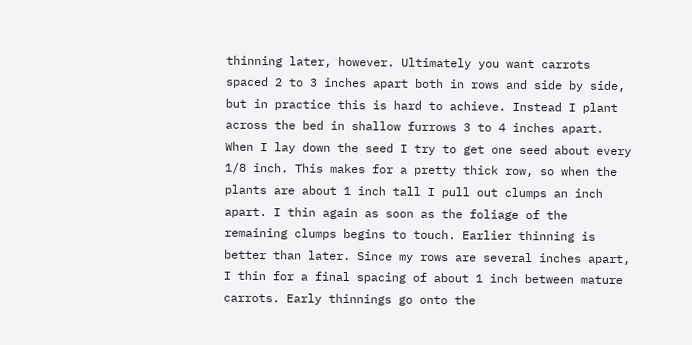thinning later, however. Ultimately you want carrots spaced 2 to 3 inches apart both in rows and side by side, but in practice this is hard to achieve. Instead I plant across the bed in shallow furrows 3 to 4 inches apart. When I lay down the seed I try to get one seed about every 1/8 inch. This makes for a pretty thick row, so when the plants are about 1 inch tall I pull out clumps an inch apart. I thin again as soon as the foliage of the remaining clumps begins to touch. Earlier thinning is better than later. Since my rows are several inches apart, I thin for a final spacing of about 1 inch between mature carrots. Early thinnings go onto the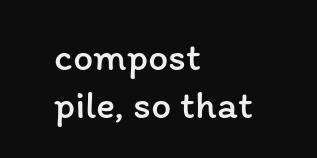compost pile, so that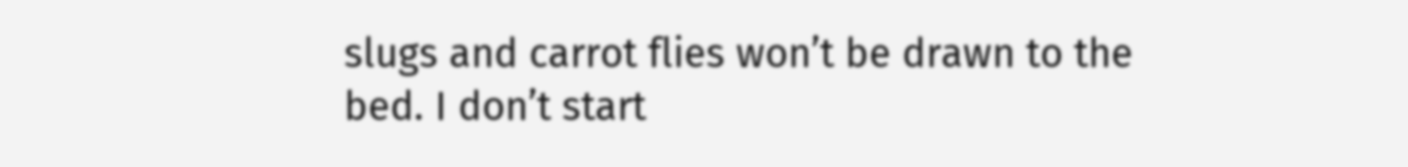slugs and carrot flies won’t be drawn to the bed. I don’t start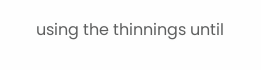using the thinnings until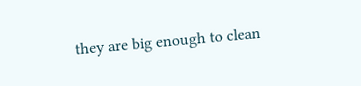they are big enough to clean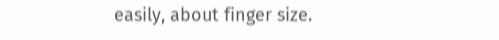easily, about finger size.